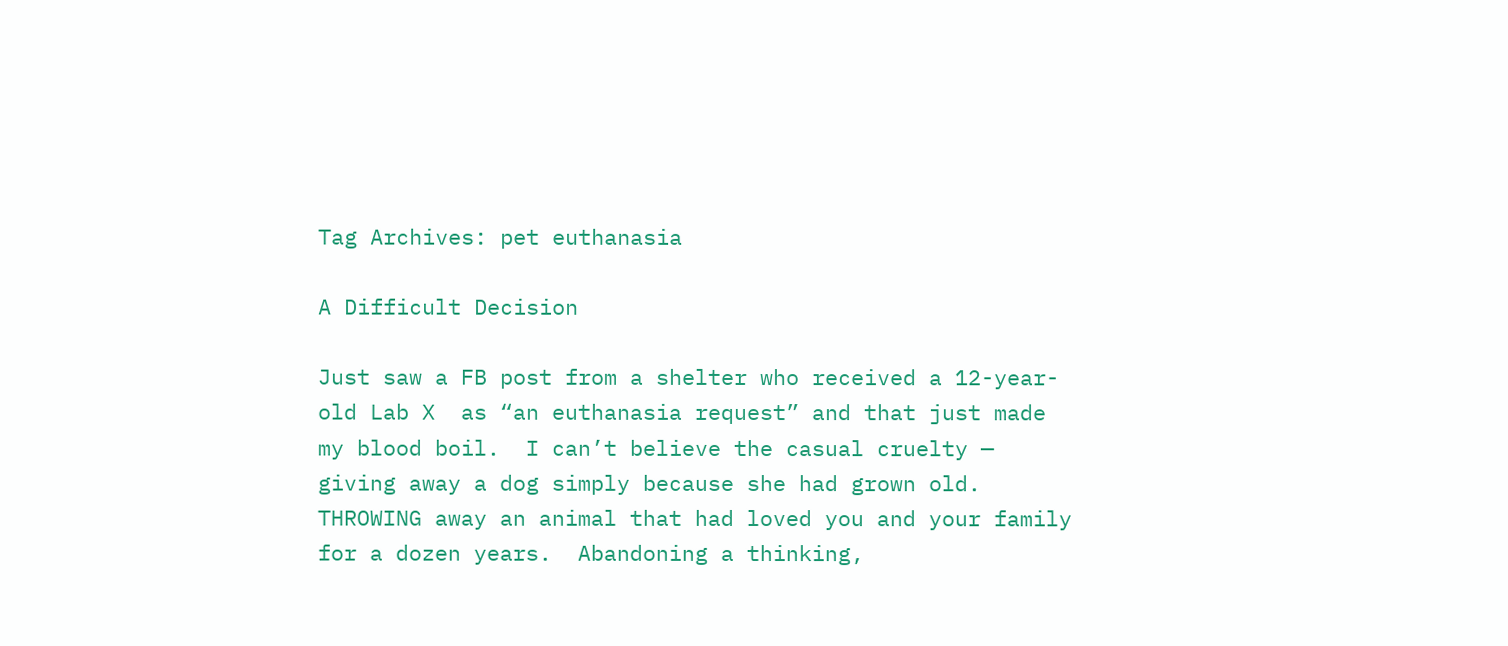Tag Archives: pet euthanasia

A Difficult Decision

Just saw a FB post from a shelter who received a 12-year-old Lab X  as “an euthanasia request” and that just made my blood boil.  I can’t believe the casual cruelty — giving away a dog simply because she had grown old.  THROWING away an animal that had loved you and your family for a dozen years.  Abandoning a thinking,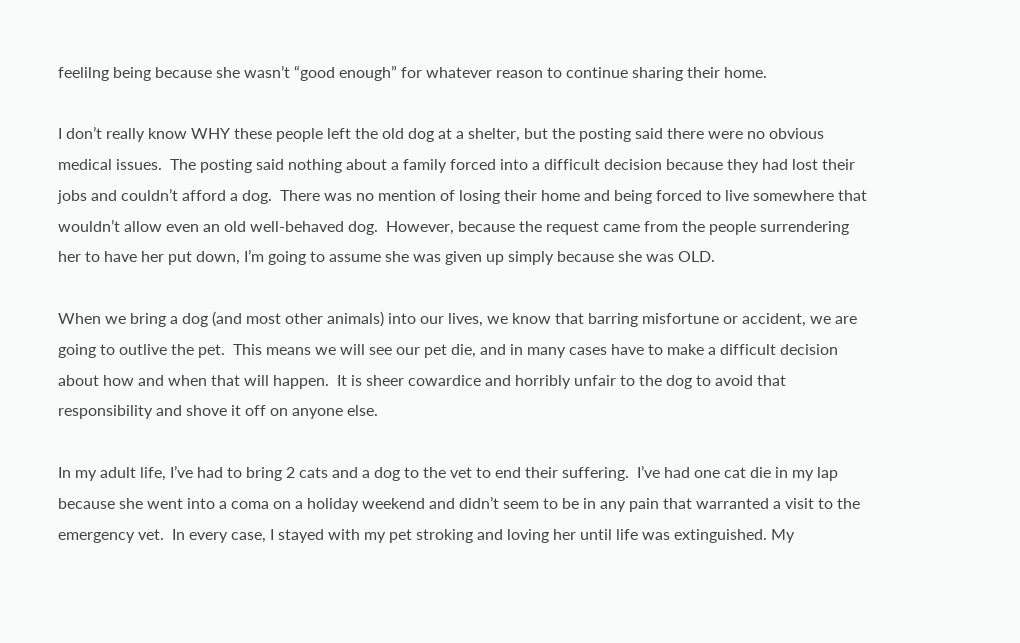feelilng being because she wasn’t “good enough” for whatever reason to continue sharing their home.

I don’t really know WHY these people left the old dog at a shelter, but the posting said there were no obvious medical issues.  The posting said nothing about a family forced into a difficult decision because they had lost their jobs and couldn’t afford a dog.  There was no mention of losing their home and being forced to live somewhere that wouldn’t allow even an old well-behaved dog.  However, because the request came from the people surrendering her to have her put down, I’m going to assume she was given up simply because she was OLD.

When we bring a dog (and most other animals) into our lives, we know that barring misfortune or accident, we are going to outlive the pet.  This means we will see our pet die, and in many cases have to make a difficult decision about how and when that will happen.  It is sheer cowardice and horribly unfair to the dog to avoid that responsibility and shove it off on anyone else.

In my adult life, I’ve had to bring 2 cats and a dog to the vet to end their suffering.  I’ve had one cat die in my lap because she went into a coma on a holiday weekend and didn’t seem to be in any pain that warranted a visit to the emergency vet.  In every case, I stayed with my pet stroking and loving her until life was extinguished. My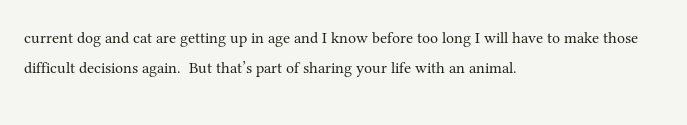current dog and cat are getting up in age and I know before too long I will have to make those difficult decisions again.  But that’s part of sharing your life with an animal.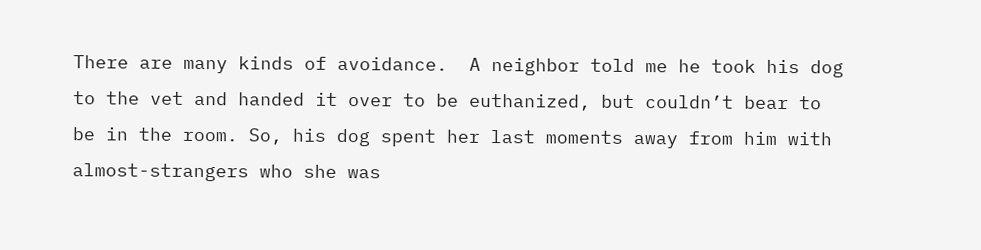There are many kinds of avoidance.  A neighbor told me he took his dog to the vet and handed it over to be euthanized, but couldn’t bear to be in the room. So, his dog spent her last moments away from him with almost-strangers who she was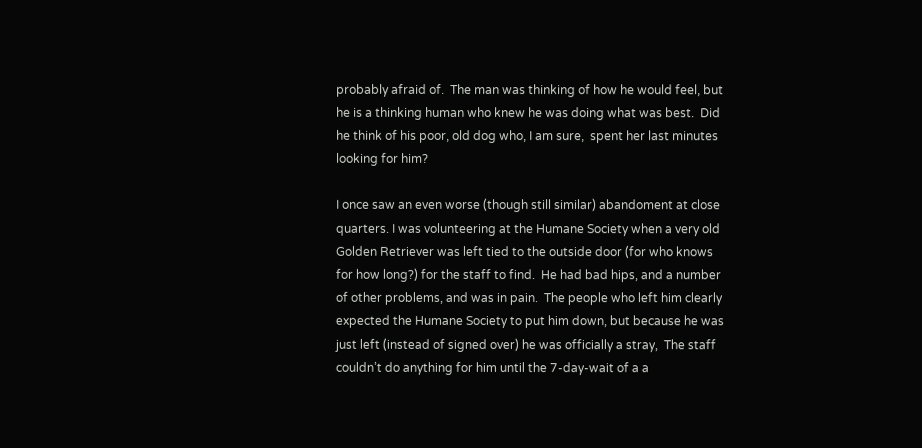probably afraid of.  The man was thinking of how he would feel, but he is a thinking human who knew he was doing what was best.  Did he think of his poor, old dog who, I am sure,  spent her last minutes looking for him?

I once saw an even worse (though still similar) abandoment at close quarters. I was volunteering at the Humane Society when a very old Golden Retriever was left tied to the outside door (for who knows for how long?) for the staff to find.  He had bad hips, and a number of other problems, and was in pain.  The people who left him clearly expected the Humane Society to put him down, but because he was just left (instead of signed over) he was officially a stray,  The staff couldn’t do anything for him until the 7-day-wait of a a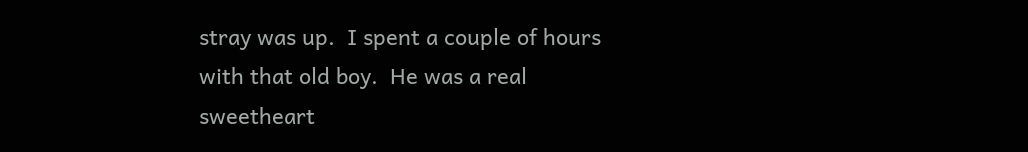stray was up.  I spent a couple of hours with that old boy.  He was a real sweetheart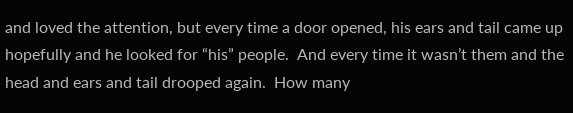and loved the attention, but every time a door opened, his ears and tail came up hopefully and he looked for “his” people.  And every time it wasn’t them and the head and ears and tail drooped again.  How many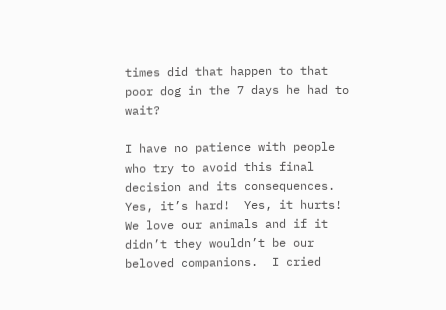times did that happen to that poor dog in the 7 days he had to wait?

I have no patience with people who try to avoid this final decision and its consequences.  Yes, it’s hard!  Yes, it hurts!  We love our animals and if it didn’t they wouldn’t be our beloved companions.  I cried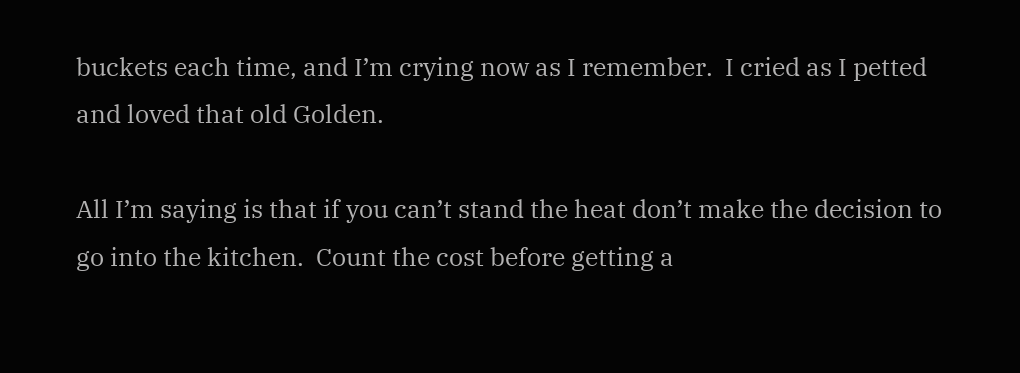buckets each time, and I’m crying now as I remember.  I cried as I petted and loved that old Golden.

All I’m saying is that if you can’t stand the heat don’t make the decision to go into the kitchen.  Count the cost before getting a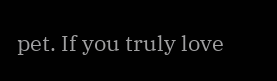pet. If you truly love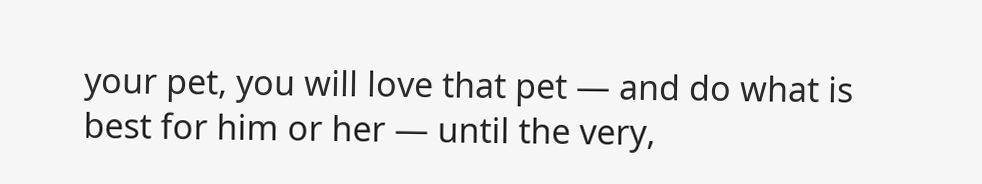your pet, you will love that pet — and do what is best for him or her — until the very,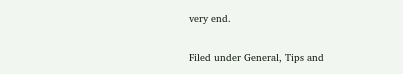very end.


Filed under General, Tips and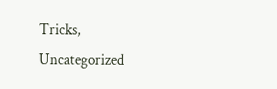Tricks, Uncategorized